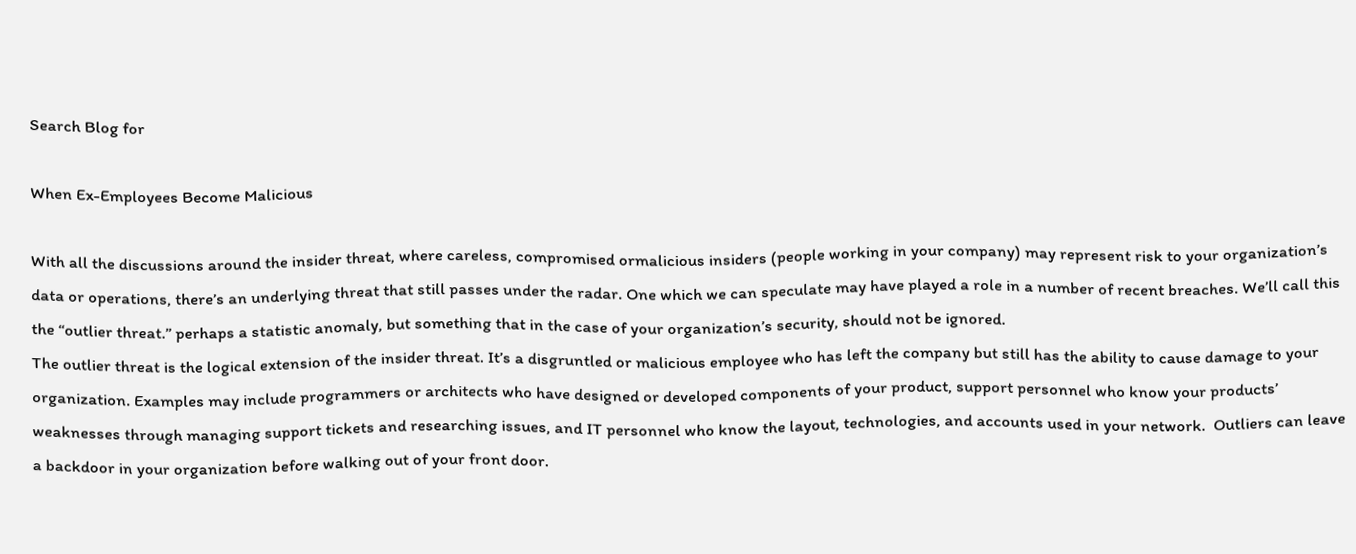Search Blog for

When Ex-Employees Become Malicious

With all the discussions around the insider threat, where careless, compromised ormalicious insiders (people working in your company) may represent risk to your organization’s data or operations, there’s an underlying threat that still passes under the radar. One which we can speculate may have played a role in a number of recent breaches. We’ll call this the “outlier threat.” perhaps a statistic anomaly, but something that in the case of your organization’s security, should not be ignored.
The outlier threat is the logical extension of the insider threat. It’s a disgruntled or malicious employee who has left the company but still has the ability to cause damage to your organization. Examples may include programmers or architects who have designed or developed components of your product, support personnel who know your products’ weaknesses through managing support tickets and researching issues, and IT personnel who know the layout, technologies, and accounts used in your network.  Outliers can leave a backdoor in your organization before walking out of your front door.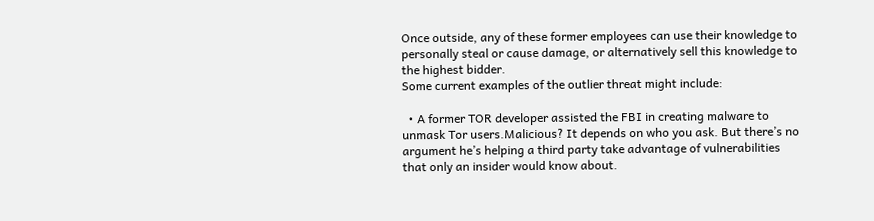Once outside, any of these former employees can use their knowledge to personally steal or cause damage, or alternatively sell this knowledge to the highest bidder.
Some current examples of the outlier threat might include:

  • A former TOR developer assisted the FBI in creating malware to unmask Tor users.Malicious? It depends on who you ask. But there’s no argument he’s helping a third party take advantage of vulnerabilities that only an insider would know about.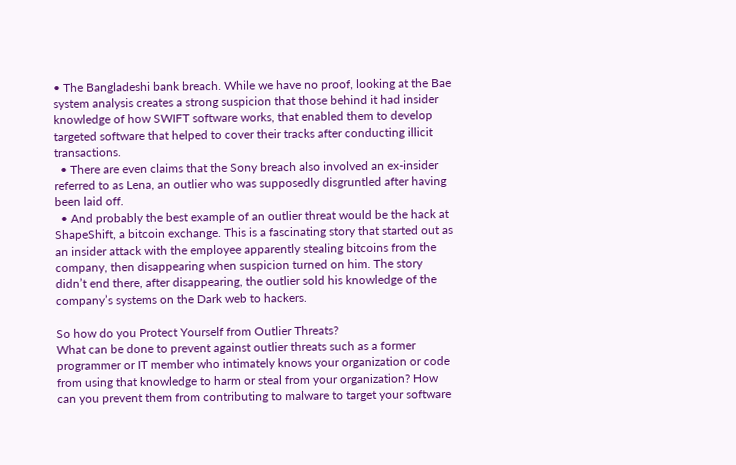• The Bangladeshi bank breach. While we have no proof, looking at the Bae system analysis creates a strong suspicion that those behind it had insider knowledge of how SWIFT software works, that enabled them to develop targeted software that helped to cover their tracks after conducting illicit transactions.
  • There are even claims that the Sony breach also involved an ex-insider referred to as Lena, an outlier who was supposedly disgruntled after having been laid off.
  • And probably the best example of an outlier threat would be the hack at ShapeShift, a bitcoin exchange. This is a fascinating story that started out as an insider attack with the employee apparently stealing bitcoins from the company, then disappearing when suspicion turned on him. The story didn’t end there, after disappearing, the outlier sold his knowledge of the company’s systems on the Dark web to hackers.

So how do you Protect Yourself from Outlier Threats?
What can be done to prevent against outlier threats such as a former programmer or IT member who intimately knows your organization or code from using that knowledge to harm or steal from your organization? How can you prevent them from contributing to malware to target your software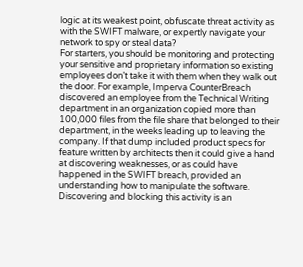logic at its weakest point, obfuscate threat activity as with the SWIFT malware, or expertly navigate your network to spy or steal data?
For starters, you should be monitoring and protecting your sensitive and proprietary information so existing employees don’t take it with them when they walk out the door. For example, Imperva CounterBreach discovered an employee from the Technical Writing department in an organization copied more than 100,000 files from the file share that belonged to their department, in the weeks leading up to leaving the company. If that dump included product specs for feature written by architects then it could give a hand at discovering weaknesses, or as could have happened in the SWIFT breach, provided an understanding how to manipulate the software.
Discovering and blocking this activity is an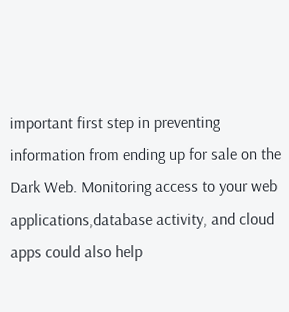important first step in preventing information from ending up for sale on the Dark Web. Monitoring access to your web applications,database activity, and cloud apps could also help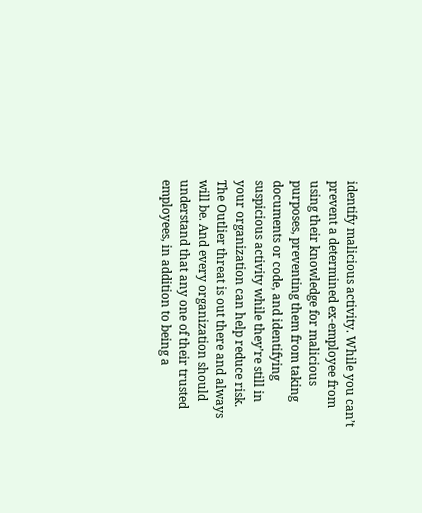identify malicious activity. While you can’t prevent a determined ex-employee from using their knowledge for malicious purposes, preventing them from taking documents or code, and identifying suspicious activity while they’re still in your organization can help reduce risk.
The Outlier threat is out there and always will be. And every organization should understand that any one of their trusted employees, in addition to being a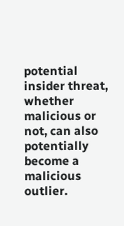potential insider threat, whether malicious or not, can also potentially become a malicious outlier.